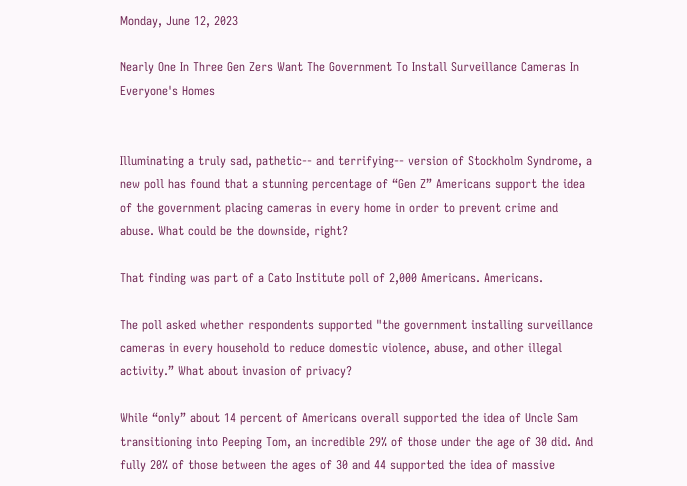Monday, June 12, 2023

Nearly One In Three Gen Zers Want The Government To Install Surveillance Cameras In Everyone's Homes


Illuminating a truly sad, pathetic-- and terrifying-- version of Stockholm Syndrome, a new poll has found that a stunning percentage of “Gen Z” Americans support the idea of the government placing cameras in every home in order to prevent crime and abuse. What could be the downside, right?

That finding was part of a Cato Institute poll of 2,000 Americans. Americans.

The poll asked whether respondents supported "the government installing surveillance cameras in every household to reduce domestic violence, abuse, and other illegal activity.” What about invasion of privacy?

While “only” about 14 percent of Americans overall supported the idea of Uncle Sam transitioning into Peeping Tom, an incredible 29% of those under the age of 30 did. And fully 20% of those between the ages of 30 and 44 supported the idea of massive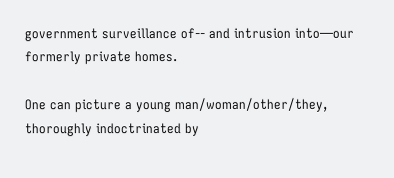government surveillance of-- and intrusion into—our formerly private homes.

One can picture a young man/woman/other/they, thoroughly indoctrinated by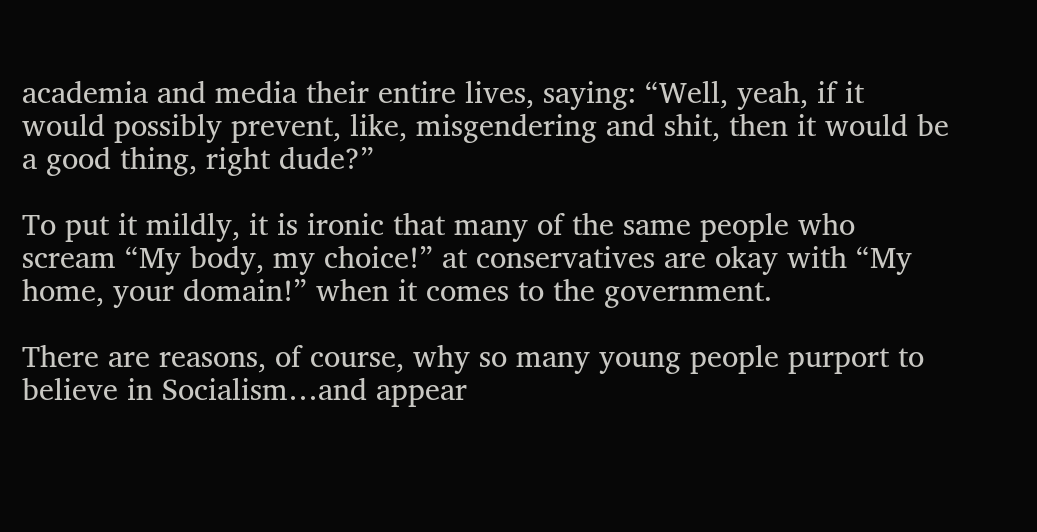academia and media their entire lives, saying: “Well, yeah, if it would possibly prevent, like, misgendering and shit, then it would be a good thing, right dude?”

To put it mildly, it is ironic that many of the same people who scream “My body, my choice!” at conservatives are okay with “My home, your domain!” when it comes to the government.

There are reasons, of course, why so many young people purport to believe in Socialism…and appear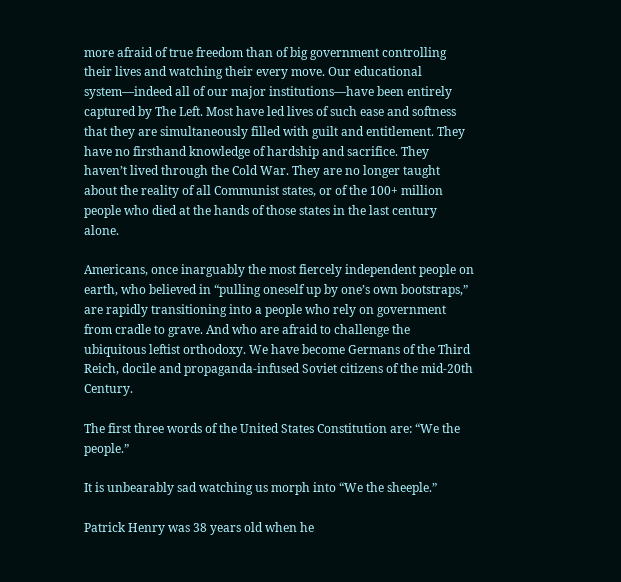more afraid of true freedom than of big government controlling their lives and watching their every move. Our educational system—indeed all of our major institutions—have been entirely captured by The Left. Most have led lives of such ease and softness that they are simultaneously filled with guilt and entitlement. They have no firsthand knowledge of hardship and sacrifice. They haven’t lived through the Cold War. They are no longer taught about the reality of all Communist states, or of the 100+ million people who died at the hands of those states in the last century alone.

Americans, once inarguably the most fiercely independent people on earth, who believed in “pulling oneself up by one’s own bootstraps,” are rapidly transitioning into a people who rely on government from cradle to grave. And who are afraid to challenge the ubiquitous leftist orthodoxy. We have become Germans of the Third Reich, docile and propaganda-infused Soviet citizens of the mid-20th Century.

The first three words of the United States Constitution are: “We the people.”

It is unbearably sad watching us morph into “We the sheeple.”

Patrick Henry was 38 years old when he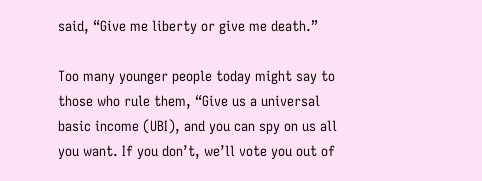said, “Give me liberty or give me death.”

Too many younger people today might say to those who rule them, “Give us a universal basic income (UBI), and you can spy on us all you want. If you don’t, we’ll vote you out of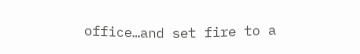office…and set fire to a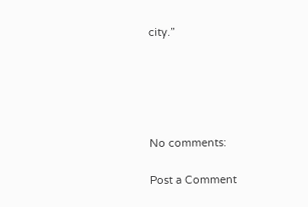city.”





No comments:

Post a Comment